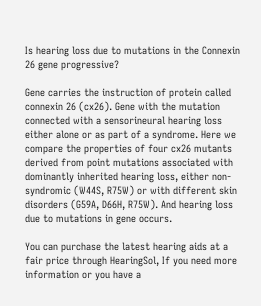Is hearing loss due to mutations in the Connexin 26 gene progressive?

Gene carries the instruction of protein called connexin 26 (cx26). Gene with the mutation connected with a sensorineural hearing loss either alone or as part of a syndrome. Here we compare the properties of four cx26 mutants derived from point mutations associated with dominantly inherited hearing loss, either non-syndromic (W44S, R75W) or with different skin disorders (G59A, D66H, R75W). And hearing loss due to mutations in gene occurs.

You can purchase the latest hearing aids at a fair price through HearingSol, If you need more information or you have a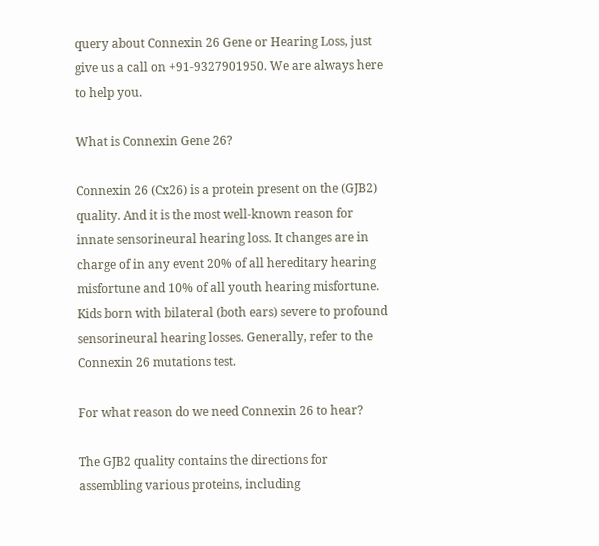query about Connexin 26 Gene or Hearing Loss, just give us a call on +91-9327901950. We are always here to help you.

What is Connexin Gene 26?

Connexin 26 (Cx26) is a protein present on the (GJB2) quality. And it is the most well-known reason for innate sensorineural hearing loss. It changes are in charge of in any event 20% of all hereditary hearing misfortune and 10% of all youth hearing misfortune. Kids born with bilateral (both ears) severe to profound sensorineural hearing losses. Generally, refer to the Connexin 26 mutations test.

For what reason do we need Connexin 26 to hear?

The GJB2 quality contains the directions for assembling various proteins, including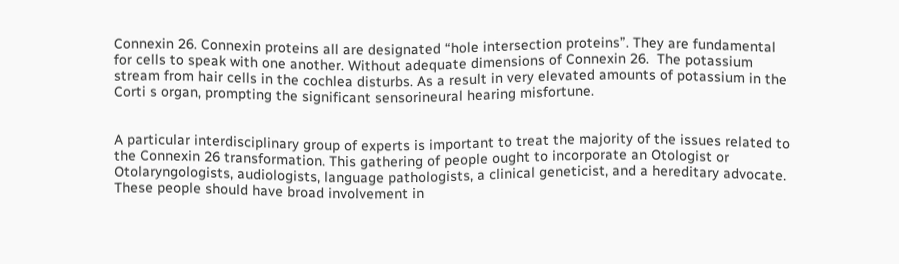Connexin 26. Connexin proteins all are designated “hole intersection proteins”. They are fundamental for cells to speak with one another. Without adequate dimensions of Connexin 26.  The potassium stream from hair cells in the cochlea disturbs. As a result in very elevated amounts of potassium in the Corti s organ, prompting the significant sensorineural hearing misfortune.


A particular interdisciplinary group of experts is important to treat the majority of the issues related to the Connexin 26 transformation. This gathering of people ought to incorporate an Otologist or Otolaryngologists, audiologists, language pathologists, a clinical geneticist, and a hereditary advocate. These people should have broad involvement in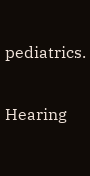pediatrics.


Hearing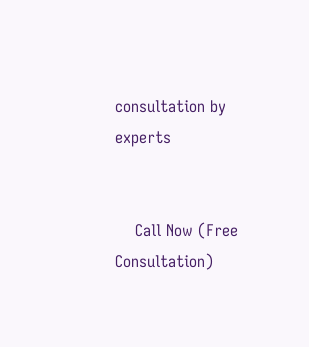consultation by experts


    Call Now (Free Consultation)